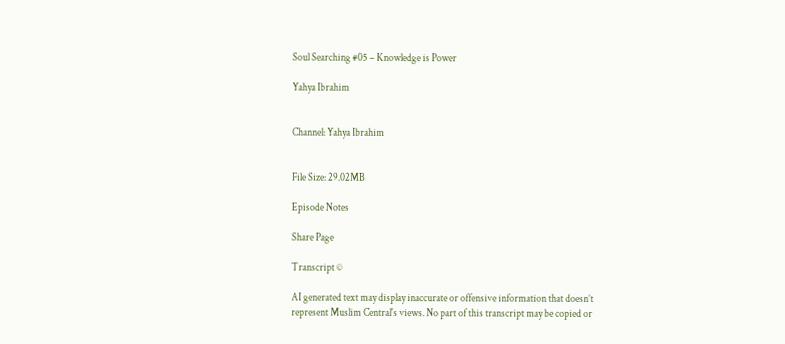Soul Searching #05 – Knowledge is Power

Yahya Ibrahim


Channel: Yahya Ibrahim


File Size: 29.02MB

Episode Notes

Share Page

Transcript ©

AI generated text may display inaccurate or offensive information that doesn’t represent Muslim Central's views. No part of this transcript may be copied or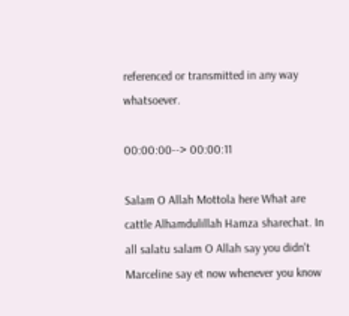referenced or transmitted in any way whatsoever.

00:00:00--> 00:00:11

Salam O Allah Mottola here What are cattle Alhamdulillah Hamza sharechat. In all salatu salam O Allah say you didn't Marceline say et now whenever you know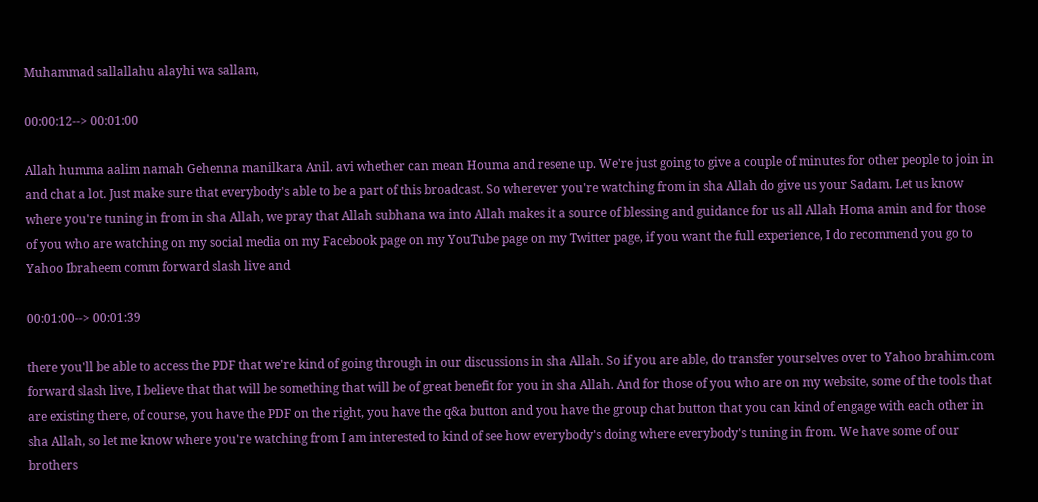Muhammad sallallahu alayhi wa sallam,

00:00:12--> 00:01:00

Allah humma aalim namah Gehenna manilkara Anil. avi whether can mean Houma and resene up. We're just going to give a couple of minutes for other people to join in and chat a lot. Just make sure that everybody's able to be a part of this broadcast. So wherever you're watching from in sha Allah do give us your Sadam. Let us know where you're tuning in from in sha Allah, we pray that Allah subhana wa into Allah makes it a source of blessing and guidance for us all Allah Homa amin and for those of you who are watching on my social media on my Facebook page on my YouTube page on my Twitter page, if you want the full experience, I do recommend you go to Yahoo Ibraheem comm forward slash live and

00:01:00--> 00:01:39

there you'll be able to access the PDF that we're kind of going through in our discussions in sha Allah. So if you are able, do transfer yourselves over to Yahoo brahim.com forward slash live, I believe that that will be something that will be of great benefit for you in sha Allah. And for those of you who are on my website, some of the tools that are existing there, of course, you have the PDF on the right, you have the q&a button and you have the group chat button that you can kind of engage with each other in sha Allah, so let me know where you're watching from I am interested to kind of see how everybody's doing where everybody's tuning in from. We have some of our brothers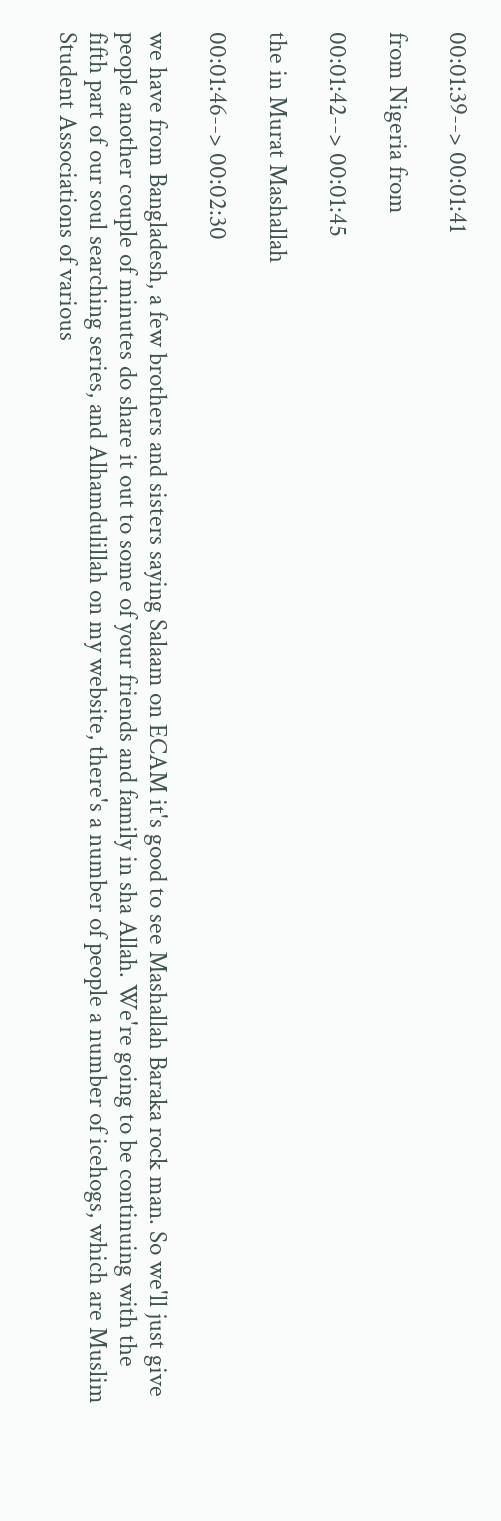00:01:39--> 00:01:41

from Nigeria from

00:01:42--> 00:01:45

the in Murat Mashallah

00:01:46--> 00:02:30

we have from Bangladesh, a few brothers and sisters saying Salaam on ECAM it's good to see Mashallah Baraka rock man. So we'll just give people another couple of minutes do share it out to some of your friends and family in sha Allah. We're going to be continuing with the fifth part of our soul searching series, and Alhamdulillah on my website, there's a number of people a number of icehogs, which are Muslim Student Associations of various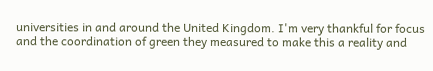universities in and around the United Kingdom. I'm very thankful for focus and the coordination of green they measured to make this a reality and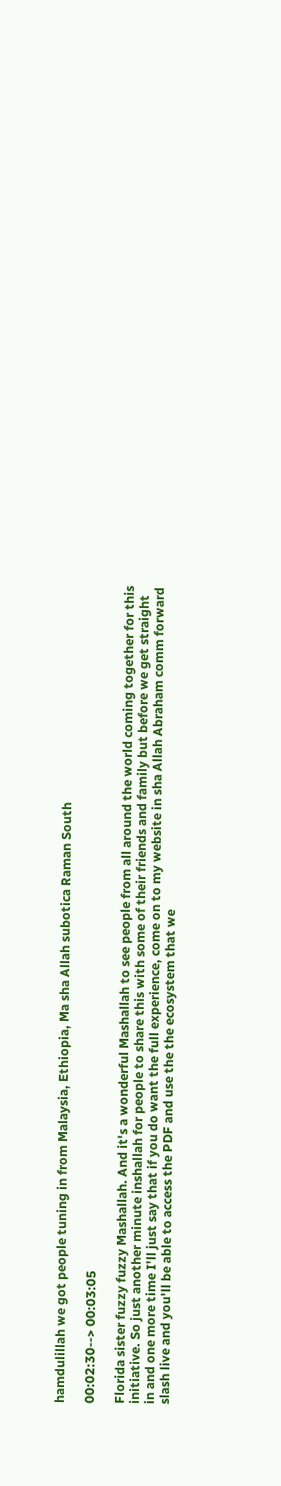hamdulillah we got people tuning in from Malaysia, Ethiopia, Ma sha Allah subotica Raman South

00:02:30--> 00:03:05

Florida sister fuzzy fuzzy Mashallah. And it's a wonderful Mashallah to see people from all around the world coming together for this initiative. So just another minute inshallah for people to share this with some of their friends and family but before we get straight in and one more time I'll just say that if you do want the full experience, come on to my website in sha Allah Abraham comm forward slash live and you'll be able to access the PDF and use the the ecosystem that we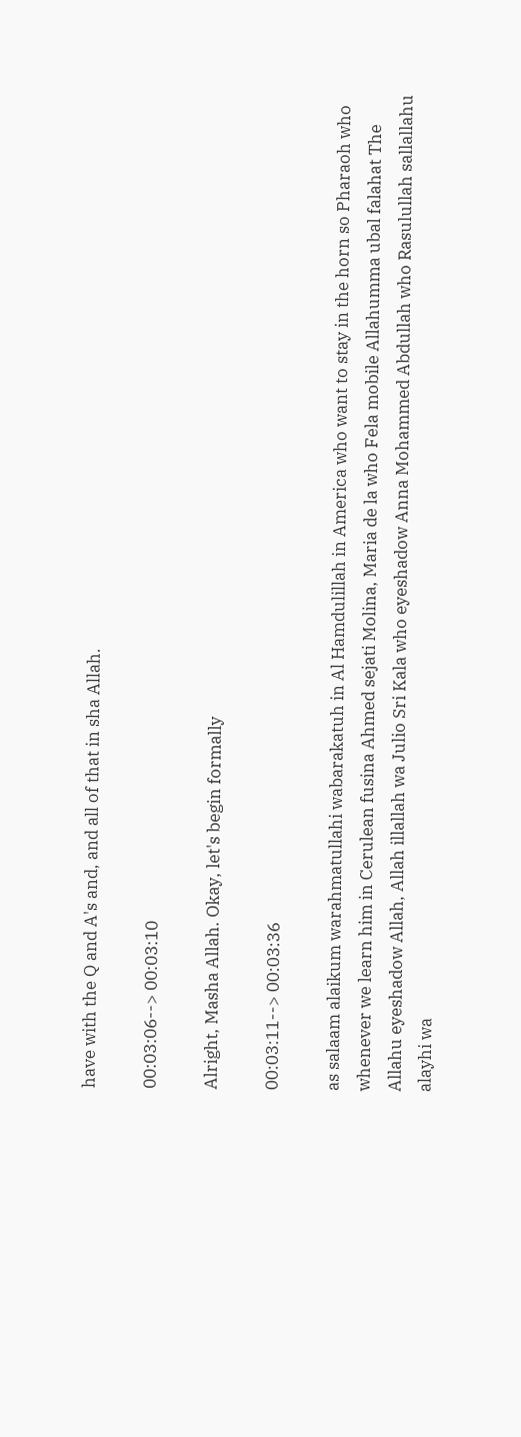have with the Q and A's and, and all of that in sha Allah.

00:03:06--> 00:03:10

Alright, Masha Allah. Okay, let's begin formally

00:03:11--> 00:03:36

as salaam alaikum warahmatullahi wabarakatuh in Al Hamdulillah in America who want to stay in the horn so Pharaoh who whenever we learn him in Cerulean fusina Ahmed sejati Molina, Maria de la who Fela mobile Allahumma ubal falahat The Allahu eyeshadow Allah, Allah illallah wa Julio Sri Kala who eyeshadow Anna Mohammed Abdullah who Rasulullah sallallahu alayhi wa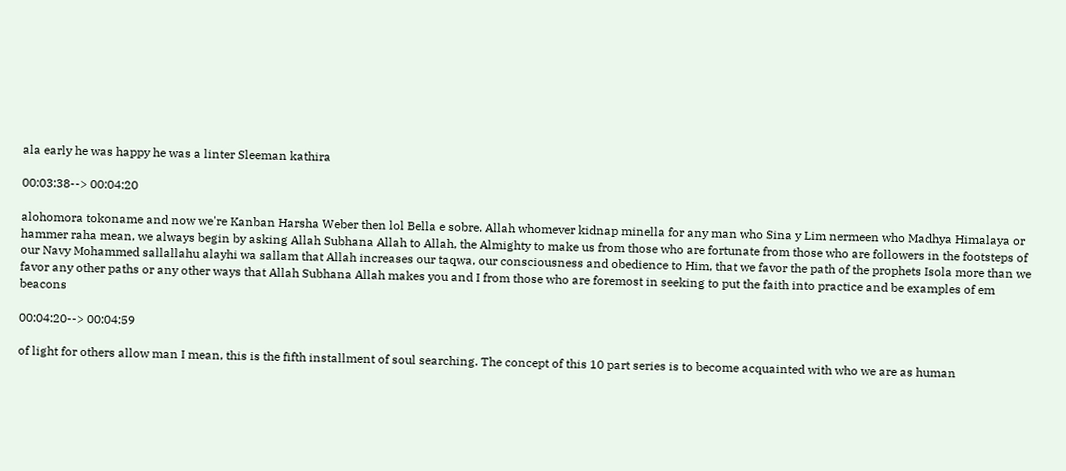ala early he was happy he was a linter Sleeman kathira

00:03:38--> 00:04:20

alohomora tokoname and now we're Kanban Harsha Weber then lol Bella e sobre. Allah whomever kidnap minella for any man who Sina y Lim nermeen who Madhya Himalaya or hammer raha mean, we always begin by asking Allah Subhana Allah to Allah, the Almighty to make us from those who are fortunate from those who are followers in the footsteps of our Navy Mohammed sallallahu alayhi wa sallam that Allah increases our taqwa, our consciousness and obedience to Him, that we favor the path of the prophets Isola more than we favor any other paths or any other ways that Allah Subhana Allah makes you and I from those who are foremost in seeking to put the faith into practice and be examples of em beacons

00:04:20--> 00:04:59

of light for others allow man I mean, this is the fifth installment of soul searching. The concept of this 10 part series is to become acquainted with who we are as human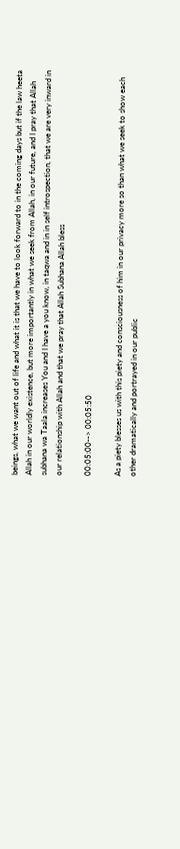beings, what we want out of life and what it is that we have to look forward to in the coming days but if the law heeta Allah in our worldly existence, but more importantly in what we seek from Allah, in our future, and I pray that Allah subhana wa Taala increases You and I have a you know, in taqwa and in in self introspection, that we are very inward in our relationship with Allah and that we pray that Allah Subhana Allah bless

00:05:00--> 00:05:50

As a piety blesses us with this piety and consciousness of him in our privacy more so than what we seek to show each other dramatically and portrayed in our public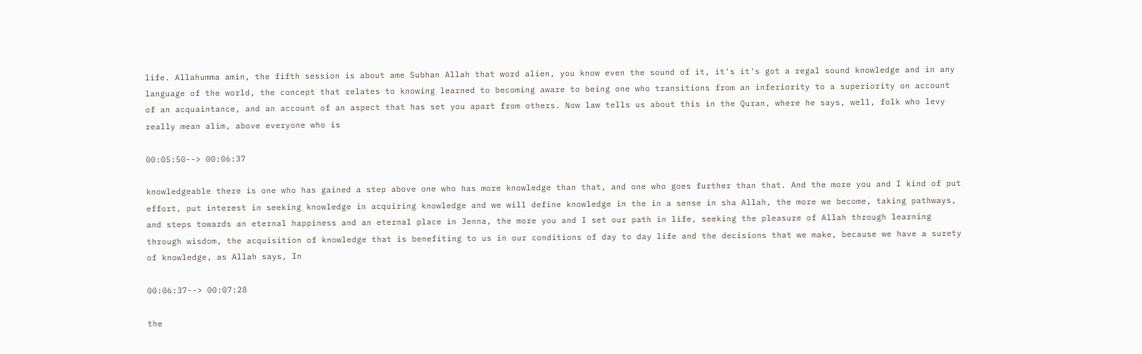life. Allahumma amin, the fifth session is about ame Subhan Allah that word alien, you know even the sound of it, it's it's got a regal sound knowledge and in any language of the world, the concept that relates to knowing learned to becoming aware to being one who transitions from an inferiority to a superiority on account of an acquaintance, and an account of an aspect that has set you apart from others. Now law tells us about this in the Quran, where he says, well, folk who levy really mean alim, above everyone who is

00:05:50--> 00:06:37

knowledgeable there is one who has gained a step above one who has more knowledge than that, and one who goes further than that. And the more you and I kind of put effort, put interest in seeking knowledge in acquiring knowledge and we will define knowledge in the in a sense in sha Allah, the more we become, taking pathways, and steps towards an eternal happiness and an eternal place in Jenna, the more you and I set our path in life, seeking the pleasure of Allah through learning through wisdom, the acquisition of knowledge that is benefiting to us in our conditions of day to day life and the decisions that we make, because we have a surety of knowledge, as Allah says, In

00:06:37--> 00:07:28

the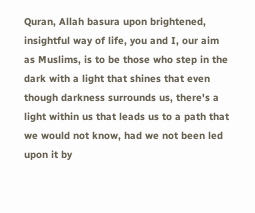Quran, Allah basura upon brightened, insightful way of life, you and I, our aim as Muslims, is to be those who step in the dark with a light that shines that even though darkness surrounds us, there's a light within us that leads us to a path that we would not know, had we not been led upon it by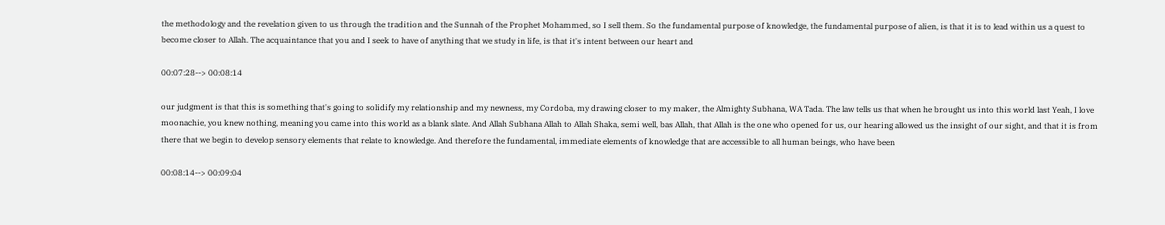the methodology and the revelation given to us through the tradition and the Sunnah of the Prophet Mohammed, so I sell them. So the fundamental purpose of knowledge, the fundamental purpose of alien, is that it is to lead within us a quest to become closer to Allah. The acquaintance that you and I seek to have of anything that we study in life, is that it's intent between our heart and

00:07:28--> 00:08:14

our judgment is that this is something that's going to solidify my relationship and my newness, my Cordoba, my drawing closer to my maker, the Almighty Subhana, WA Tada. The law tells us that when he brought us into this world last Yeah, I love moonachie, you knew nothing, meaning you came into this world as a blank slate. And Allah Subhana Allah to Allah Shaka, semi well, bas Allah, that Allah is the one who opened for us, our hearing allowed us the insight of our sight, and that it is from there that we begin to develop sensory elements that relate to knowledge. And therefore the fundamental, immediate elements of knowledge that are accessible to all human beings, who have been

00:08:14--> 00:09:04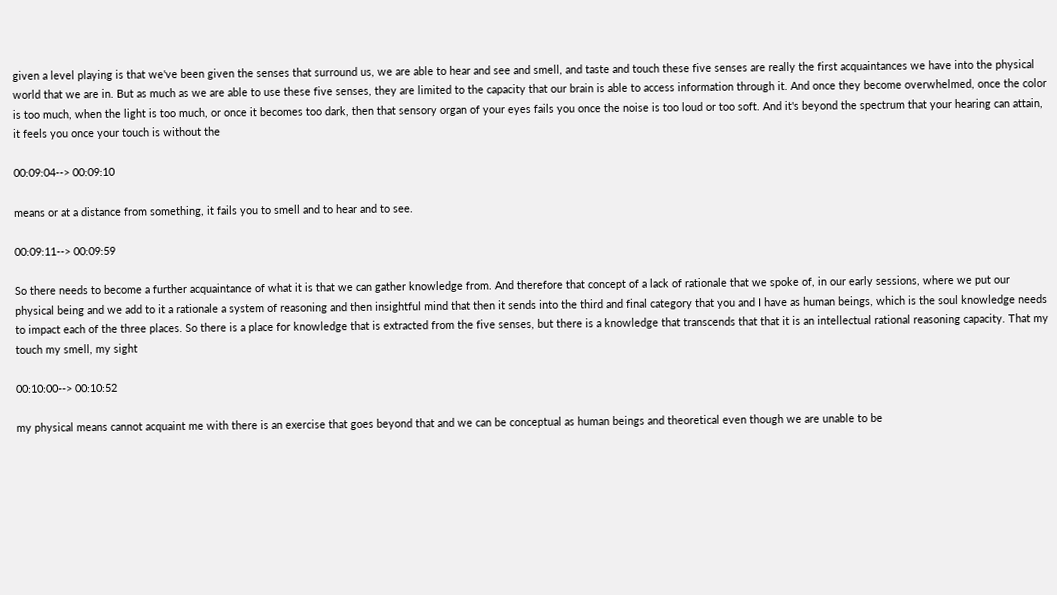given a level playing is that we've been given the senses that surround us, we are able to hear and see and smell, and taste and touch these five senses are really the first acquaintances we have into the physical world that we are in. But as much as we are able to use these five senses, they are limited to the capacity that our brain is able to access information through it. And once they become overwhelmed, once the color is too much, when the light is too much, or once it becomes too dark, then that sensory organ of your eyes fails you once the noise is too loud or too soft. And it's beyond the spectrum that your hearing can attain, it feels you once your touch is without the

00:09:04--> 00:09:10

means or at a distance from something, it fails you to smell and to hear and to see.

00:09:11--> 00:09:59

So there needs to become a further acquaintance of what it is that we can gather knowledge from. And therefore that concept of a lack of rationale that we spoke of, in our early sessions, where we put our physical being and we add to it a rationale a system of reasoning and then insightful mind that then it sends into the third and final category that you and I have as human beings, which is the soul knowledge needs to impact each of the three places. So there is a place for knowledge that is extracted from the five senses, but there is a knowledge that transcends that that it is an intellectual rational reasoning capacity. That my touch my smell, my sight

00:10:00--> 00:10:52

my physical means cannot acquaint me with there is an exercise that goes beyond that and we can be conceptual as human beings and theoretical even though we are unable to be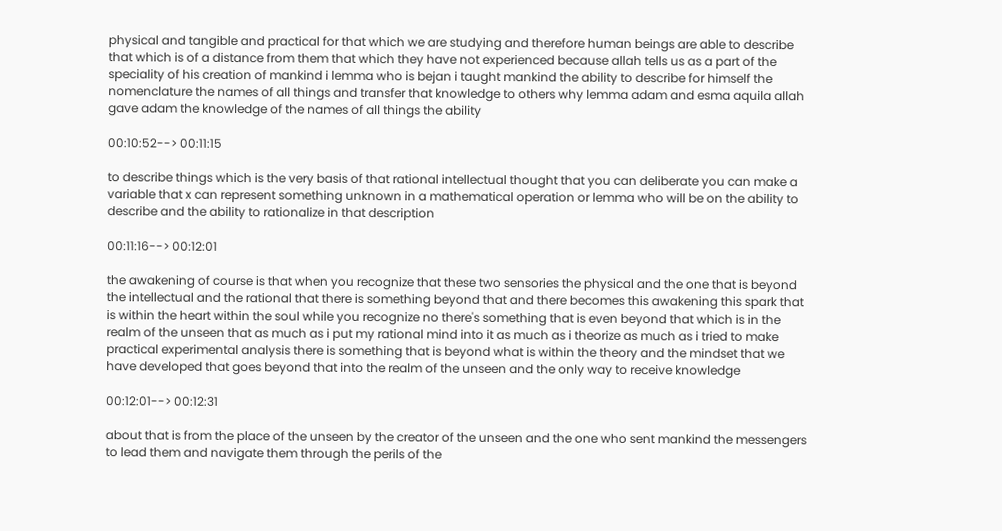physical and tangible and practical for that which we are studying and therefore human beings are able to describe that which is of a distance from them that which they have not experienced because allah tells us as a part of the speciality of his creation of mankind i lemma who is bejan i taught mankind the ability to describe for himself the nomenclature the names of all things and transfer that knowledge to others why lemma adam and esma aquila allah gave adam the knowledge of the names of all things the ability

00:10:52--> 00:11:15

to describe things which is the very basis of that rational intellectual thought that you can deliberate you can make a variable that x can represent something unknown in a mathematical operation or lemma who will be on the ability to describe and the ability to rationalize in that description

00:11:16--> 00:12:01

the awakening of course is that when you recognize that these two sensories the physical and the one that is beyond the intellectual and the rational that there is something beyond that and there becomes this awakening this spark that is within the heart within the soul while you recognize no there's something that is even beyond that which is in the realm of the unseen that as much as i put my rational mind into it as much as i theorize as much as i tried to make practical experimental analysis there is something that is beyond what is within the theory and the mindset that we have developed that goes beyond that into the realm of the unseen and the only way to receive knowledge

00:12:01--> 00:12:31

about that is from the place of the unseen by the creator of the unseen and the one who sent mankind the messengers to lead them and navigate them through the perils of the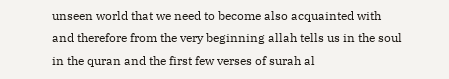unseen world that we need to become also acquainted with and therefore from the very beginning allah tells us in the soul in the quran and the first few verses of surah al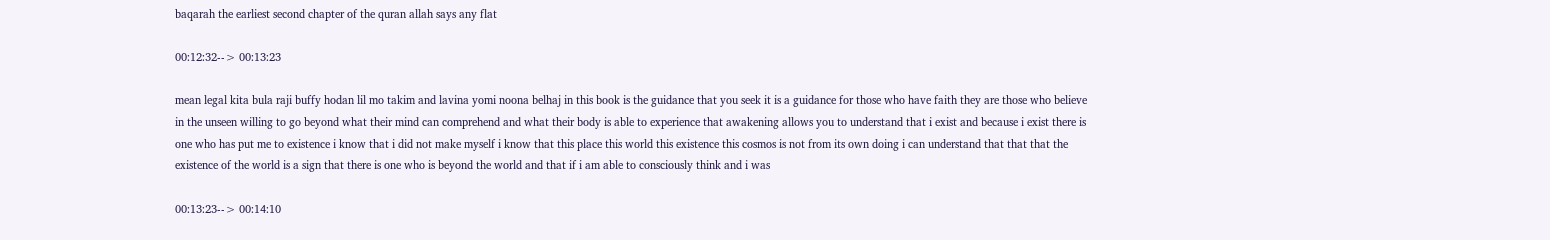baqarah the earliest second chapter of the quran allah says any flat

00:12:32--> 00:13:23

mean legal kita bula raji buffy hodan lil mo takim and lavina yomi noona belhaj in this book is the guidance that you seek it is a guidance for those who have faith they are those who believe in the unseen willing to go beyond what their mind can comprehend and what their body is able to experience that awakening allows you to understand that i exist and because i exist there is one who has put me to existence i know that i did not make myself i know that this place this world this existence this cosmos is not from its own doing i can understand that that that the existence of the world is a sign that there is one who is beyond the world and that if i am able to consciously think and i was

00:13:23--> 00:14:10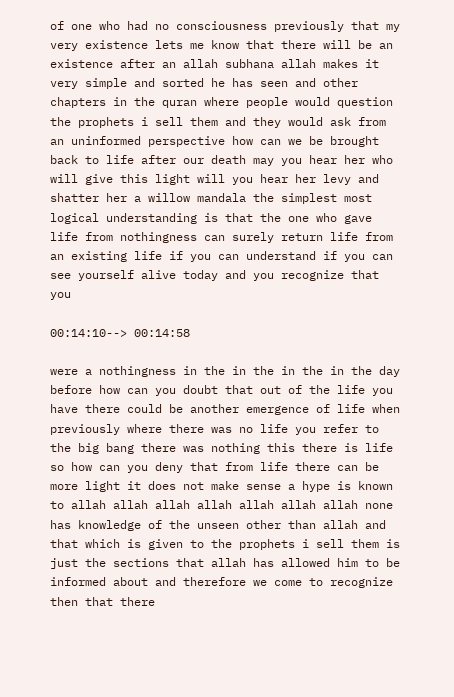of one who had no consciousness previously that my very existence lets me know that there will be an existence after an allah subhana allah makes it very simple and sorted he has seen and other chapters in the quran where people would question the prophets i sell them and they would ask from an uninformed perspective how can we be brought back to life after our death may you hear her who will give this light will you hear her levy and shatter her a willow mandala the simplest most logical understanding is that the one who gave life from nothingness can surely return life from an existing life if you can understand if you can see yourself alive today and you recognize that you

00:14:10--> 00:14:58

were a nothingness in the in the in the in the day before how can you doubt that out of the life you have there could be another emergence of life when previously where there was no life you refer to the big bang there was nothing this there is life so how can you deny that from life there can be more light it does not make sense a hype is known to allah allah allah allah allah allah allah none has knowledge of the unseen other than allah and that which is given to the prophets i sell them is just the sections that allah has allowed him to be informed about and therefore we come to recognize then that there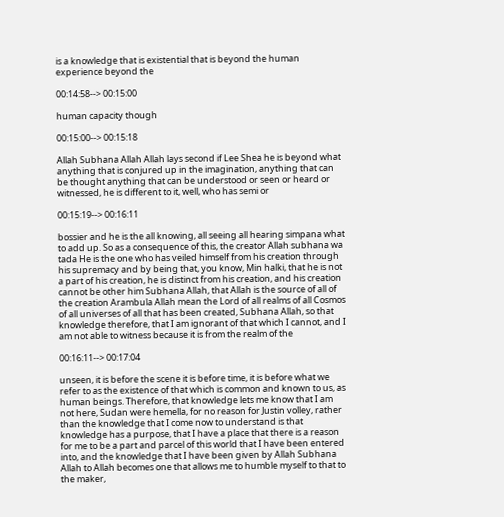is a knowledge that is existential that is beyond the human experience beyond the

00:14:58--> 00:15:00

human capacity though

00:15:00--> 00:15:18

Allah Subhana Allah Allah lays second if Lee Shea he is beyond what anything that is conjured up in the imagination, anything that can be thought anything that can be understood or seen or heard or witnessed, he is different to it, well, who has semi or

00:15:19--> 00:16:11

bossier and he is the all knowing, all seeing all hearing simpana what to add up. So as a consequence of this, the creator Allah subhana wa tada He is the one who has veiled himself from his creation through his supremacy and by being that, you know, Min halki, that he is not a part of his creation, he is distinct from his creation, and his creation cannot be other him Subhana Allah, that Allah is the source of all of the creation Arambula Allah mean the Lord of all realms of all Cosmos of all universes of all that has been created, Subhana Allah, so that knowledge therefore, that I am ignorant of that which I cannot, and I am not able to witness because it is from the realm of the

00:16:11--> 00:17:04

unseen, it is before the scene it is before time, it is before what we refer to as the existence of that which is common and known to us, as human beings. Therefore, that knowledge lets me know that I am not here, Sudan were hemella, for no reason for Justin volley, rather than the knowledge that I come now to understand is that knowledge has a purpose, that I have a place that there is a reason for me to be a part and parcel of this world that I have been entered into, and the knowledge that I have been given by Allah Subhana Allah to Allah becomes one that allows me to humble myself to that to the maker,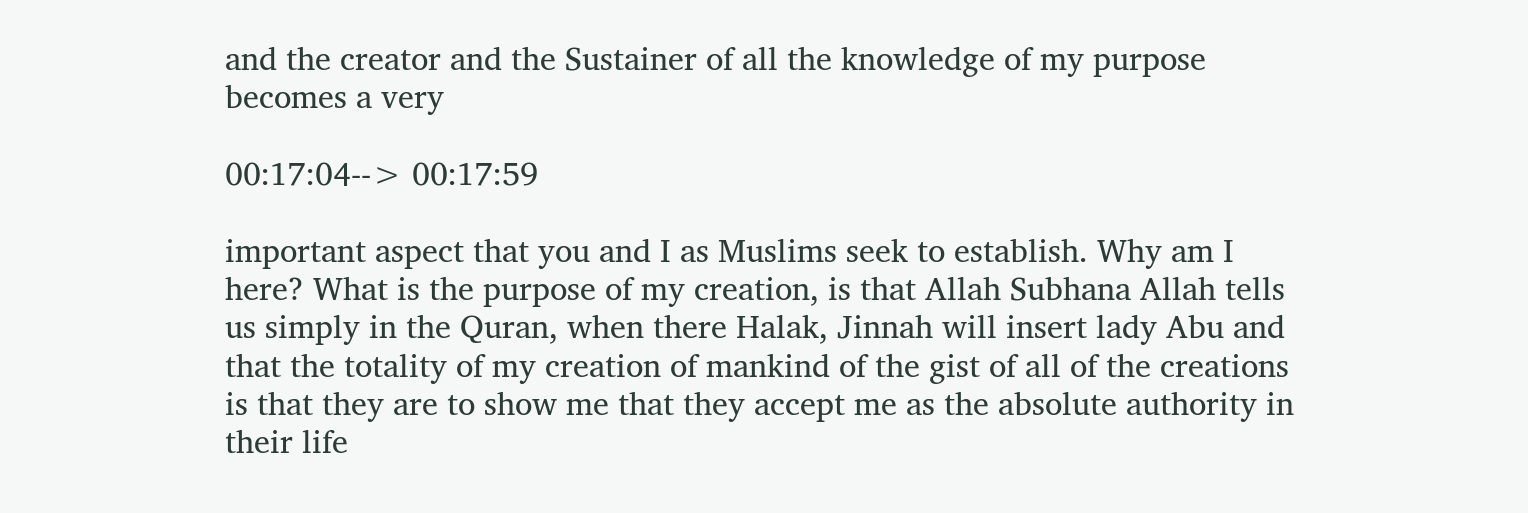and the creator and the Sustainer of all the knowledge of my purpose becomes a very

00:17:04--> 00:17:59

important aspect that you and I as Muslims seek to establish. Why am I here? What is the purpose of my creation, is that Allah Subhana Allah tells us simply in the Quran, when there Halak, Jinnah will insert lady Abu and that the totality of my creation of mankind of the gist of all of the creations is that they are to show me that they accept me as the absolute authority in their life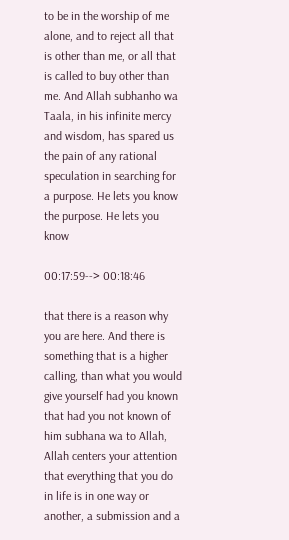to be in the worship of me alone, and to reject all that is other than me, or all that is called to buy other than me. And Allah subhanho wa Taala, in his infinite mercy and wisdom, has spared us the pain of any rational speculation in searching for a purpose. He lets you know the purpose. He lets you know

00:17:59--> 00:18:46

that there is a reason why you are here. And there is something that is a higher calling, than what you would give yourself had you known that had you not known of him subhana wa to Allah, Allah centers your attention that everything that you do in life is in one way or another, a submission and a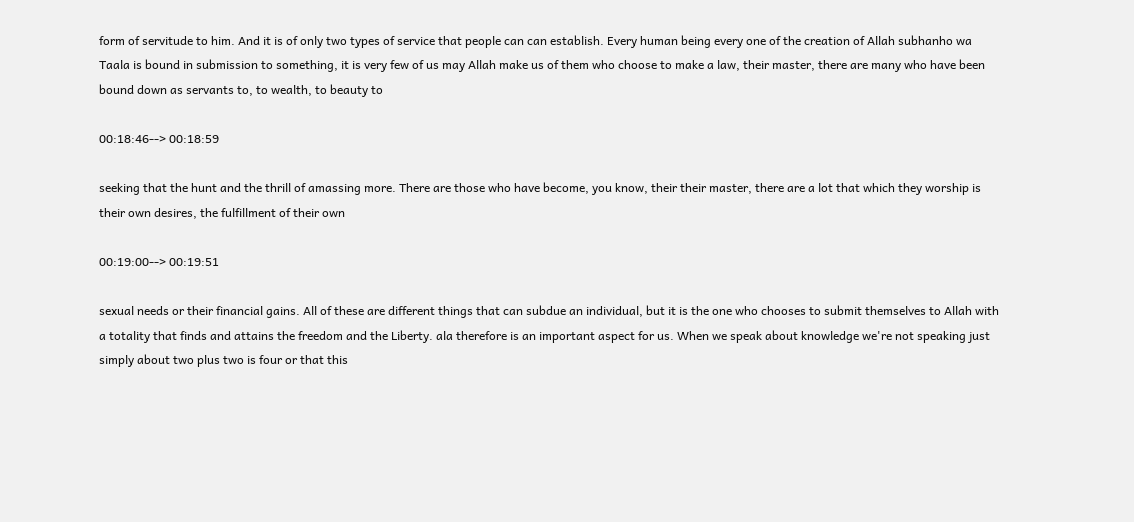form of servitude to him. And it is of only two types of service that people can can establish. Every human being every one of the creation of Allah subhanho wa Taala is bound in submission to something, it is very few of us may Allah make us of them who choose to make a law, their master, there are many who have been bound down as servants to, to wealth, to beauty to

00:18:46--> 00:18:59

seeking that the hunt and the thrill of amassing more. There are those who have become, you know, their their master, there are a lot that which they worship is their own desires, the fulfillment of their own

00:19:00--> 00:19:51

sexual needs or their financial gains. All of these are different things that can subdue an individual, but it is the one who chooses to submit themselves to Allah with a totality that finds and attains the freedom and the Liberty. ala therefore is an important aspect for us. When we speak about knowledge we're not speaking just simply about two plus two is four or that this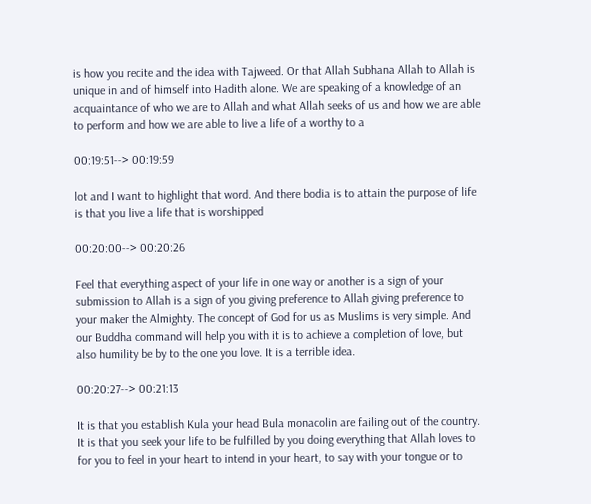is how you recite and the idea with Tajweed. Or that Allah Subhana Allah to Allah is unique in and of himself into Hadith alone. We are speaking of a knowledge of an acquaintance of who we are to Allah and what Allah seeks of us and how we are able to perform and how we are able to live a life of a worthy to a

00:19:51--> 00:19:59

lot and I want to highlight that word. And there bodia is to attain the purpose of life is that you live a life that is worshipped

00:20:00--> 00:20:26

Feel that everything aspect of your life in one way or another is a sign of your submission to Allah is a sign of you giving preference to Allah giving preference to your maker the Almighty. The concept of God for us as Muslims is very simple. And our Buddha command will help you with it is to achieve a completion of love, but also humility be by to the one you love. It is a terrible idea.

00:20:27--> 00:21:13

It is that you establish Kula your head Bula monacolin are failing out of the country. It is that you seek your life to be fulfilled by you doing everything that Allah loves to for you to feel in your heart to intend in your heart, to say with your tongue or to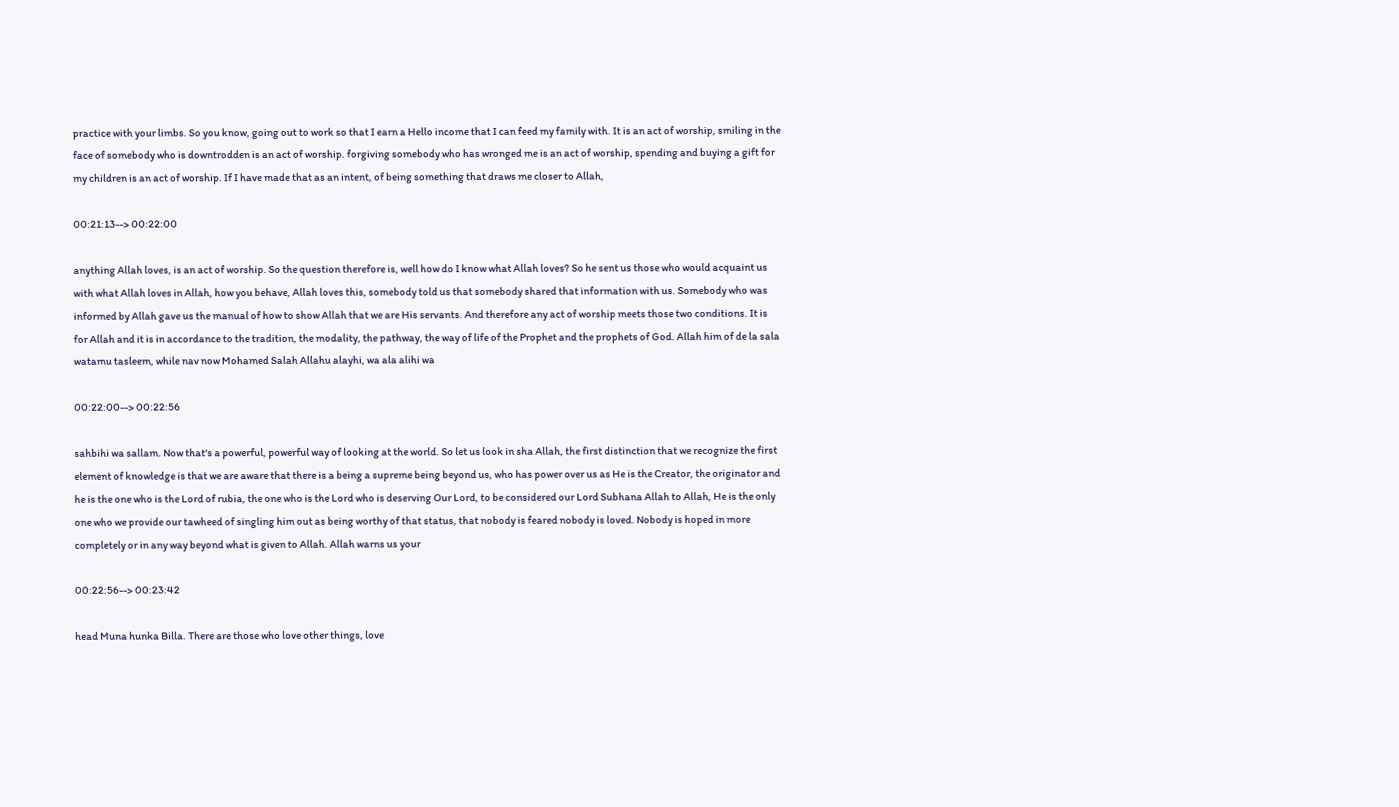practice with your limbs. So you know, going out to work so that I earn a Hello income that I can feed my family with. It is an act of worship, smiling in the face of somebody who is downtrodden is an act of worship. forgiving somebody who has wronged me is an act of worship, spending and buying a gift for my children is an act of worship. If I have made that as an intent, of being something that draws me closer to Allah,

00:21:13--> 00:22:00

anything Allah loves, is an act of worship. So the question therefore is, well how do I know what Allah loves? So he sent us those who would acquaint us with what Allah loves in Allah, how you behave, Allah loves this, somebody told us that somebody shared that information with us. Somebody who was informed by Allah gave us the manual of how to show Allah that we are His servants. And therefore any act of worship meets those two conditions. It is for Allah and it is in accordance to the tradition, the modality, the pathway, the way of life of the Prophet and the prophets of God. Allah him of de la sala watamu tasleem, while nav now Mohamed Salah Allahu alayhi, wa ala alihi wa

00:22:00--> 00:22:56

sahbihi wa sallam. Now that's a powerful, powerful way of looking at the world. So let us look in sha Allah, the first distinction that we recognize the first element of knowledge is that we are aware that there is a being a supreme being beyond us, who has power over us as He is the Creator, the originator and he is the one who is the Lord of rubia, the one who is the Lord who is deserving Our Lord, to be considered our Lord Subhana Allah to Allah, He is the only one who we provide our tawheed of singling him out as being worthy of that status, that nobody is feared nobody is loved. Nobody is hoped in more completely or in any way beyond what is given to Allah. Allah warns us your

00:22:56--> 00:23:42

head Muna hunka Billa. There are those who love other things, love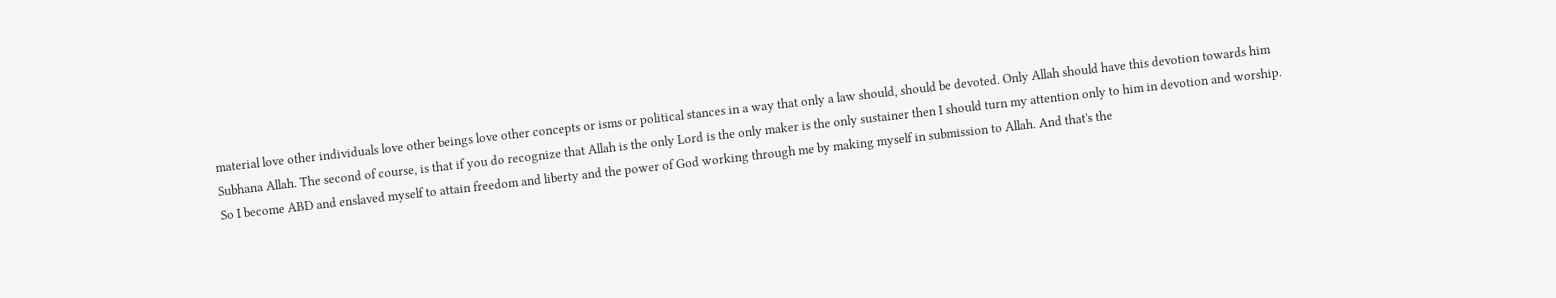material love other individuals love other beings love other concepts or isms or political stances in a way that only a law should, should be devoted. Only Allah should have this devotion towards him Subhana Allah. The second of course, is that if you do recognize that Allah is the only Lord is the only maker is the only sustainer then I should turn my attention only to him in devotion and worship. So I become ABD and enslaved myself to attain freedom and liberty and the power of God working through me by making myself in submission to Allah. And that's the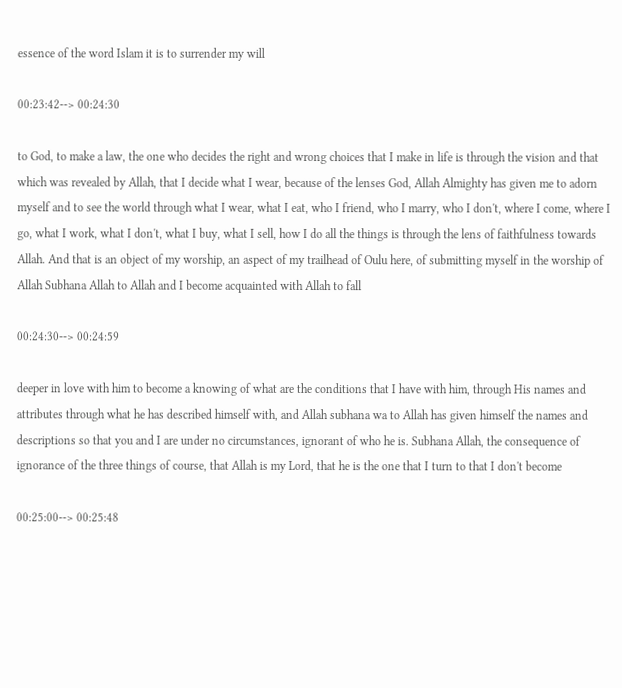essence of the word Islam it is to surrender my will

00:23:42--> 00:24:30

to God, to make a law, the one who decides the right and wrong choices that I make in life is through the vision and that which was revealed by Allah, that I decide what I wear, because of the lenses God, Allah Almighty has given me to adorn myself and to see the world through what I wear, what I eat, who I friend, who I marry, who I don't, where I come, where I go, what I work, what I don't, what I buy, what I sell, how I do all the things is through the lens of faithfulness towards Allah. And that is an object of my worship, an aspect of my trailhead of Oulu here, of submitting myself in the worship of Allah Subhana Allah to Allah and I become acquainted with Allah to fall

00:24:30--> 00:24:59

deeper in love with him to become a knowing of what are the conditions that I have with him, through His names and attributes through what he has described himself with, and Allah subhana wa to Allah has given himself the names and descriptions so that you and I are under no circumstances, ignorant of who he is. Subhana Allah, the consequence of ignorance of the three things of course, that Allah is my Lord, that he is the one that I turn to that I don't become

00:25:00--> 00:25:48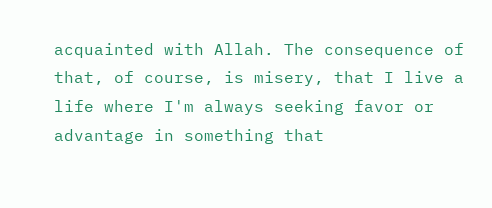acquainted with Allah. The consequence of that, of course, is misery, that I live a life where I'm always seeking favor or advantage in something that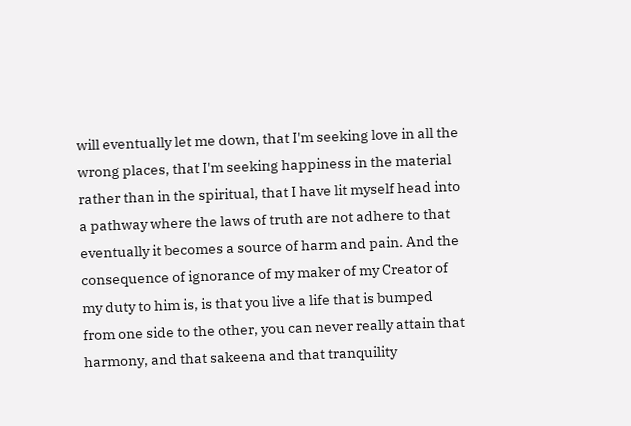will eventually let me down, that I'm seeking love in all the wrong places, that I'm seeking happiness in the material rather than in the spiritual, that I have lit myself head into a pathway where the laws of truth are not adhere to that eventually it becomes a source of harm and pain. And the consequence of ignorance of my maker of my Creator of my duty to him is, is that you live a life that is bumped from one side to the other, you can never really attain that harmony, and that sakeena and that tranquility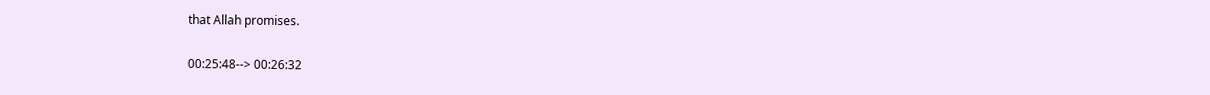that Allah promises.

00:25:48--> 00:26:32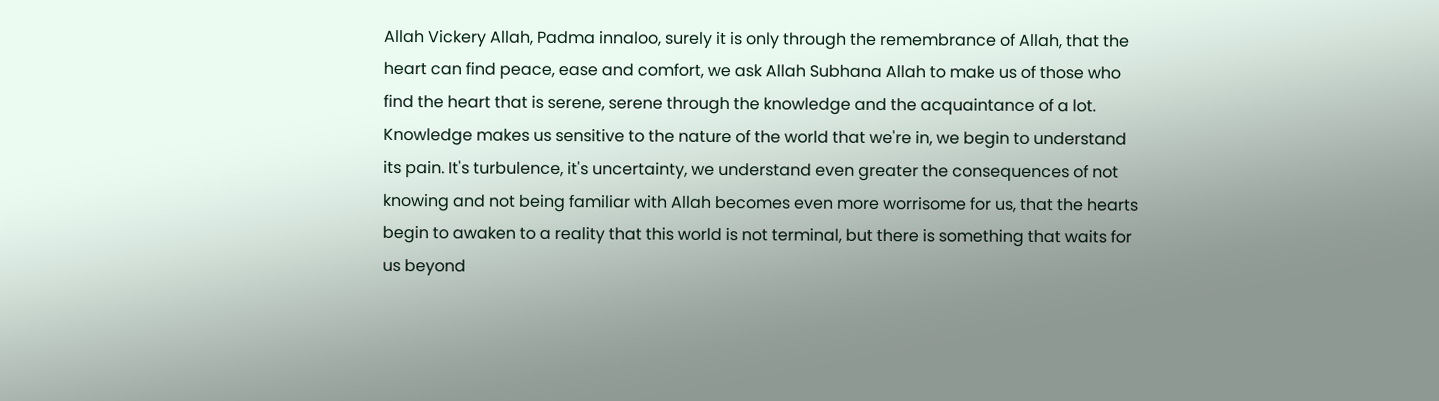Allah Vickery Allah, Padma innaloo, surely it is only through the remembrance of Allah, that the heart can find peace, ease and comfort, we ask Allah Subhana Allah to make us of those who find the heart that is serene, serene through the knowledge and the acquaintance of a lot. Knowledge makes us sensitive to the nature of the world that we're in, we begin to understand its pain. It's turbulence, it's uncertainty, we understand even greater the consequences of not knowing and not being familiar with Allah becomes even more worrisome for us, that the hearts begin to awaken to a reality that this world is not terminal, but there is something that waits for us beyond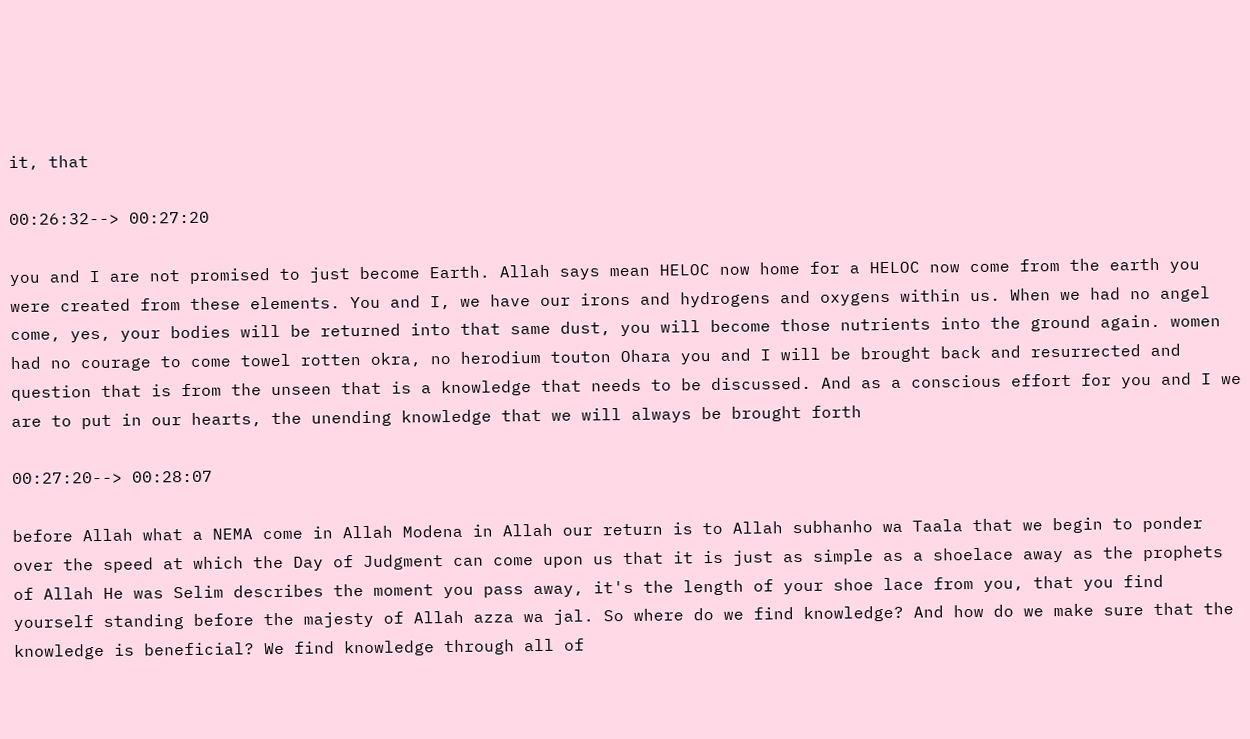it, that

00:26:32--> 00:27:20

you and I are not promised to just become Earth. Allah says mean HELOC now home for a HELOC now come from the earth you were created from these elements. You and I, we have our irons and hydrogens and oxygens within us. When we had no angel come, yes, your bodies will be returned into that same dust, you will become those nutrients into the ground again. women had no courage to come towel rotten okra, no herodium touton Ohara you and I will be brought back and resurrected and question that is from the unseen that is a knowledge that needs to be discussed. And as a conscious effort for you and I we are to put in our hearts, the unending knowledge that we will always be brought forth

00:27:20--> 00:28:07

before Allah what a NEMA come in Allah Modena in Allah our return is to Allah subhanho wa Taala that we begin to ponder over the speed at which the Day of Judgment can come upon us that it is just as simple as a shoelace away as the prophets of Allah He was Selim describes the moment you pass away, it's the length of your shoe lace from you, that you find yourself standing before the majesty of Allah azza wa jal. So where do we find knowledge? And how do we make sure that the knowledge is beneficial? We find knowledge through all of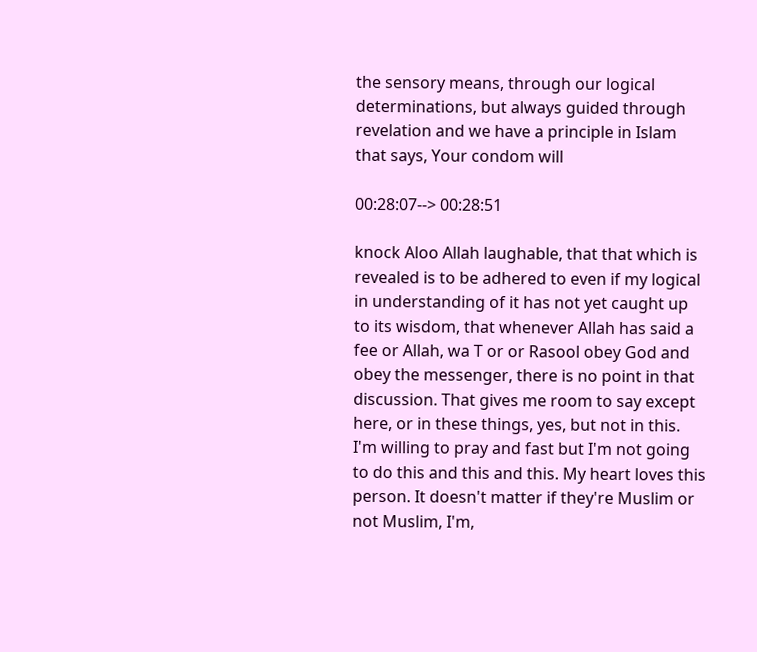the sensory means, through our logical determinations, but always guided through revelation and we have a principle in Islam that says, Your condom will

00:28:07--> 00:28:51

knock Aloo Allah laughable, that that which is revealed is to be adhered to even if my logical in understanding of it has not yet caught up to its wisdom, that whenever Allah has said a fee or Allah, wa T or or Rasool obey God and obey the messenger, there is no point in that discussion. That gives me room to say except here, or in these things, yes, but not in this. I'm willing to pray and fast but I'm not going to do this and this and this. My heart loves this person. It doesn't matter if they're Muslim or not Muslim, I'm,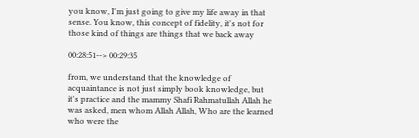you know, I'm just going to give my life away in that sense. You know, this concept of fidelity, it's not for those kind of things are things that we back away

00:28:51--> 00:29:35

from, we understand that the knowledge of acquaintance is not just simply book knowledge, but it's practice and the mammy Shafi Rahmatullah Allah he was asked, men whom Allah Allah, Who are the learned who were the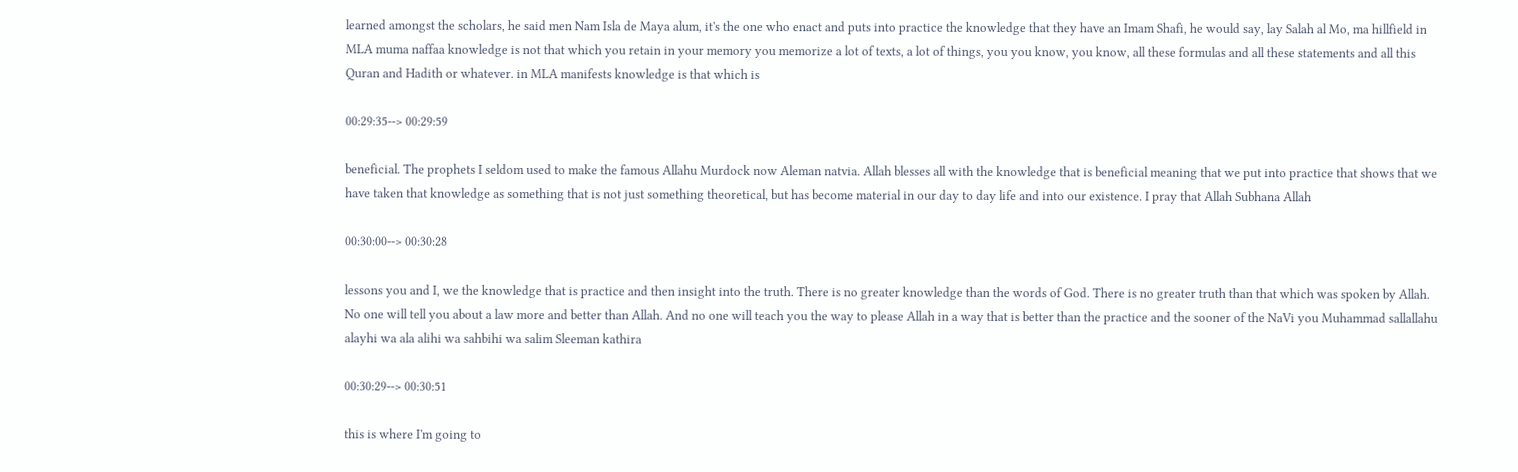learned amongst the scholars, he said men Nam Isla de Maya alum, it's the one who enact and puts into practice the knowledge that they have an Imam Shafi, he would say, lay Salah al Mo, ma hillfield in MLA muma naffaa knowledge is not that which you retain in your memory you memorize a lot of texts, a lot of things, you you know, you know, all these formulas and all these statements and all this Quran and Hadith or whatever. in MLA manifests knowledge is that which is

00:29:35--> 00:29:59

beneficial. The prophets I seldom used to make the famous Allahu Murdock now Aleman natvia. Allah blesses all with the knowledge that is beneficial meaning that we put into practice that shows that we have taken that knowledge as something that is not just something theoretical, but has become material in our day to day life and into our existence. I pray that Allah Subhana Allah

00:30:00--> 00:30:28

lessons you and I, we the knowledge that is practice and then insight into the truth. There is no greater knowledge than the words of God. There is no greater truth than that which was spoken by Allah. No one will tell you about a law more and better than Allah. And no one will teach you the way to please Allah in a way that is better than the practice and the sooner of the NaVi you Muhammad sallallahu alayhi wa ala alihi wa sahbihi wa salim Sleeman kathira

00:30:29--> 00:30:51

this is where I'm going to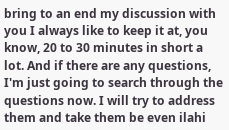bring to an end my discussion with you I always like to keep it at, you know, 20 to 30 minutes in short a lot. And if there are any questions, I'm just going to search through the questions now. I will try to address them and take them be even ilahi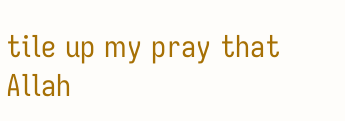tile up my pray that Allah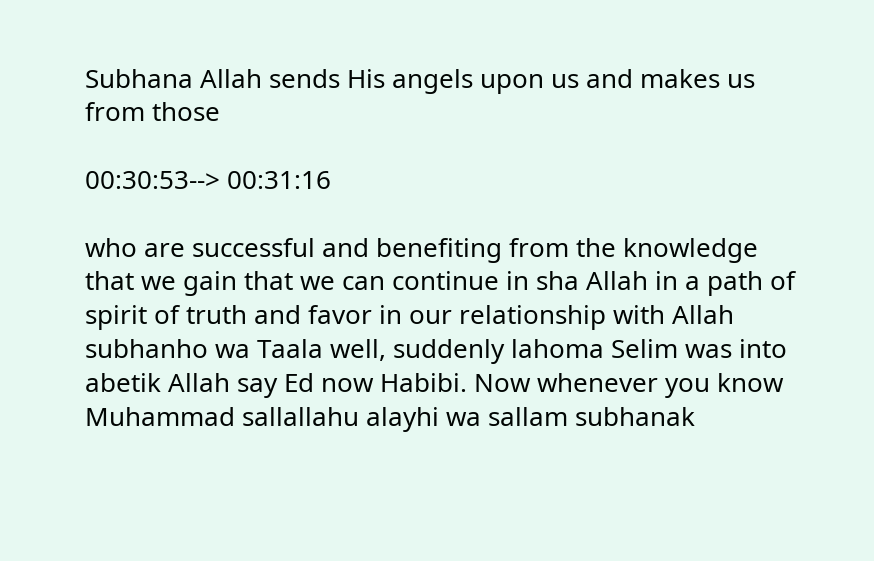Subhana Allah sends His angels upon us and makes us from those

00:30:53--> 00:31:16

who are successful and benefiting from the knowledge that we gain that we can continue in sha Allah in a path of spirit of truth and favor in our relationship with Allah subhanho wa Taala well, suddenly lahoma Selim was into abetik Allah say Ed now Habibi. Now whenever you know Muhammad sallallahu alayhi wa sallam subhanak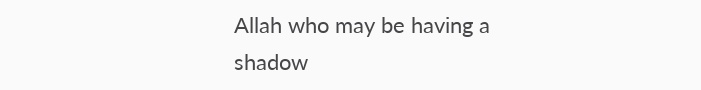Allah who may be having a shadow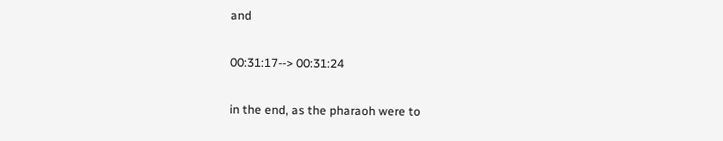and

00:31:17--> 00:31:24

in the end, as the pharaoh were to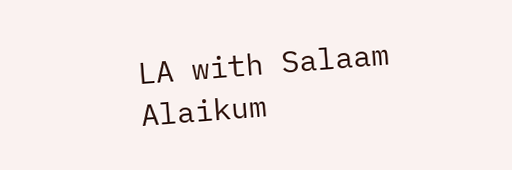LA with Salaam Alaikum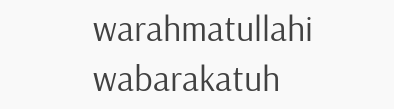warahmatullahi wabarakatuh